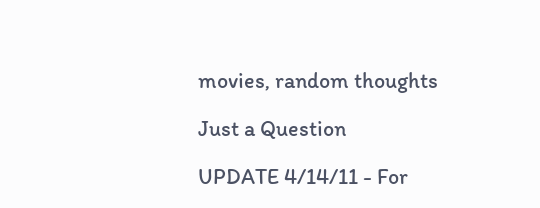movies, random thoughts

Just a Question

UPDATE 4/14/11 - For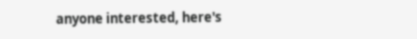anyone interested, here's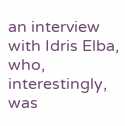an interview with Idris Elba, who, interestingly, was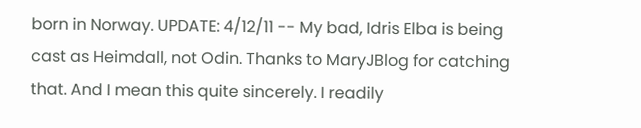born in Norway. UPDATE: 4/12/11 -- My bad, Idris Elba is being cast as Heimdall, not Odin. Thanks to MaryJBlog for catching that. And I mean this quite sincerely. I readily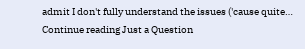admit I don't fully understand the issues ('cause quite… Continue reading Just a Question